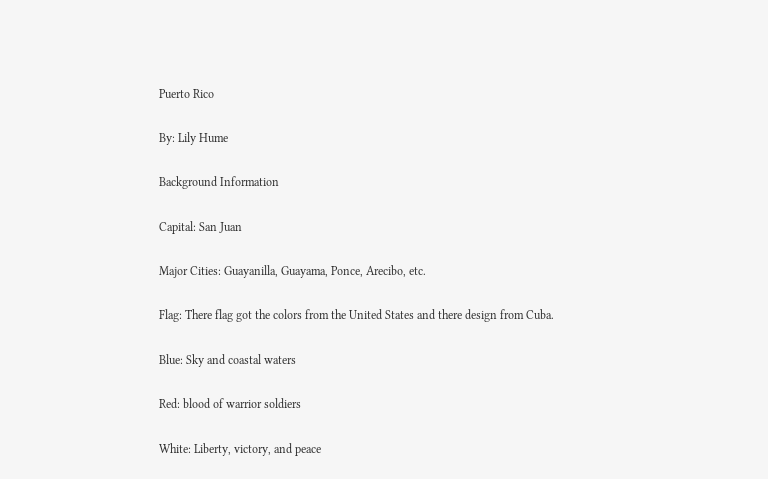Puerto Rico

By: Lily Hume

Background Information

Capital: San Juan

Major Cities: Guayanilla, Guayama, Ponce, Arecibo, etc.

Flag: There flag got the colors from the United States and there design from Cuba.

Blue: Sky and coastal waters

Red: blood of warrior soldiers

White: Liberty, victory, and peace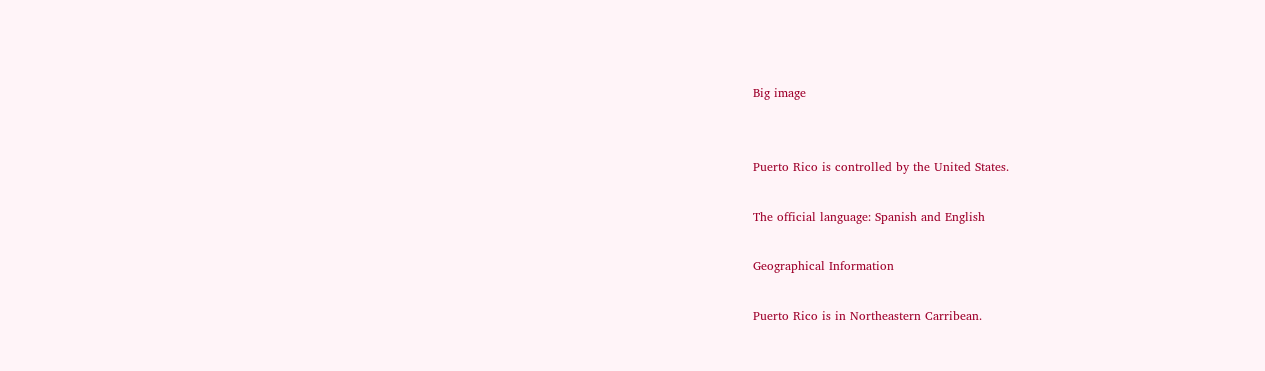Big image


Puerto Rico is controlled by the United States.

The official language: Spanish and English

Geographical Information

Puerto Rico is in Northeastern Carribean.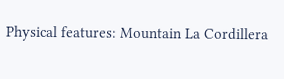Physical features: Mountain La Cordillera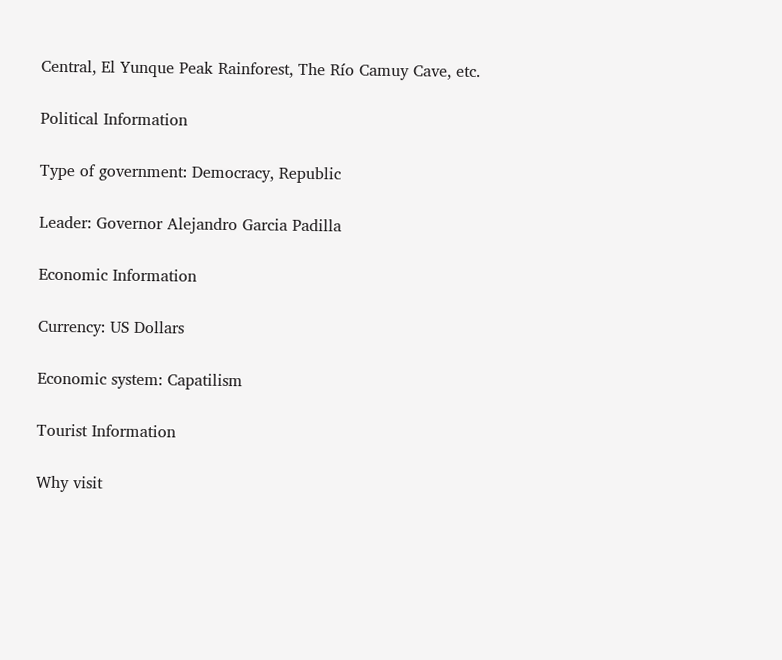Central, El Yunque Peak Rainforest, The Río Camuy Cave, etc.

Political Information

Type of government: Democracy, Republic

Leader: Governor Alejandro Garcia Padilla

Economic Information

Currency: US Dollars

Economic system: Capatilism

Tourist Information

Why visit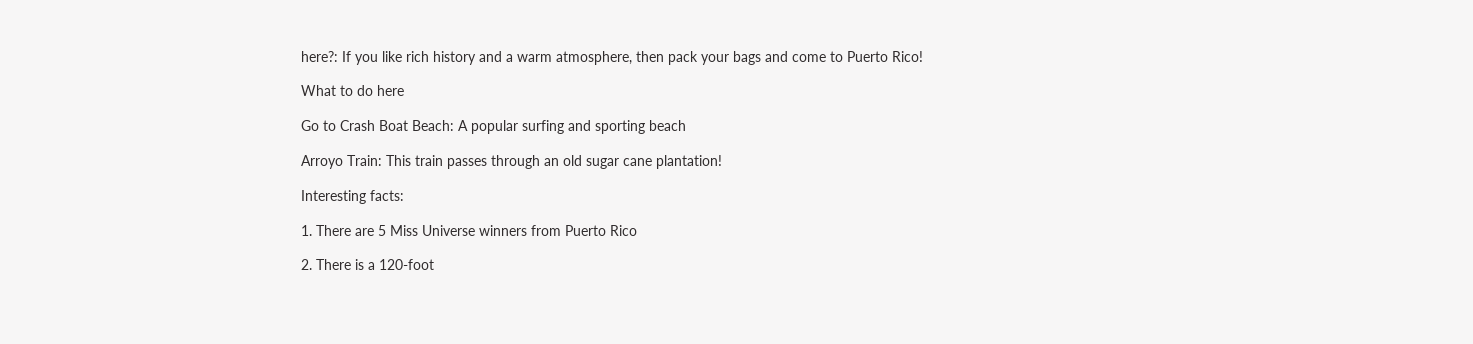here?: If you like rich history and a warm atmosphere, then pack your bags and come to Puerto Rico!

What to do here

Go to Crash Boat Beach: A popular surfing and sporting beach

Arroyo Train: This train passes through an old sugar cane plantation!

Interesting facts:

1. There are 5 Miss Universe winners from Puerto Rico

2. There is a 120-foot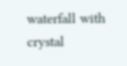waterfall with crystal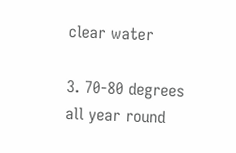clear water

3. 70-80 degrees all year round